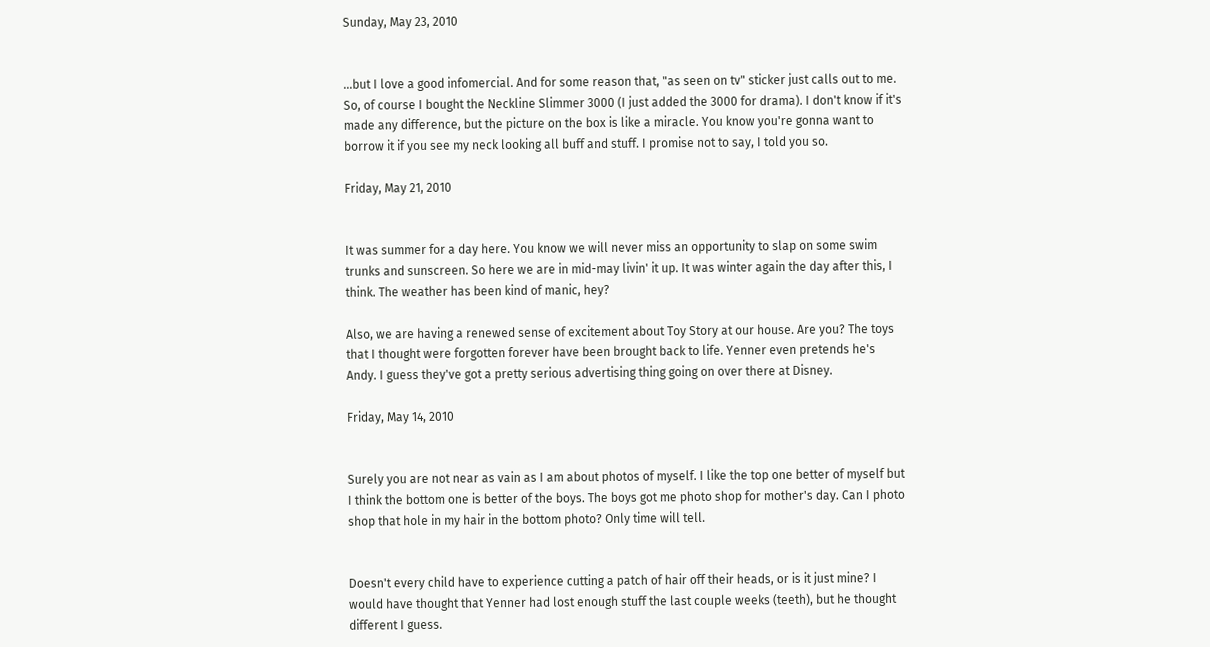Sunday, May 23, 2010


...but I love a good infomercial. And for some reason that, "as seen on tv" sticker just calls out to me. So, of course I bought the Neckline Slimmer 3000 (I just added the 3000 for drama). I don't know if it's made any difference, but the picture on the box is like a miracle. You know you're gonna want to borrow it if you see my neck looking all buff and stuff. I promise not to say, I told you so.

Friday, May 21, 2010


It was summer for a day here. You know we will never miss an opportunity to slap on some swim trunks and sunscreen. So here we are in mid-may livin' it up. It was winter again the day after this, I think. The weather has been kind of manic, hey?

Also, we are having a renewed sense of excitement about Toy Story at our house. Are you? The toys that I thought were forgotten forever have been brought back to life. Yenner even pretends he's Andy. I guess they've got a pretty serious advertising thing going on over there at Disney.

Friday, May 14, 2010


Surely you are not near as vain as I am about photos of myself. I like the top one better of myself but I think the bottom one is better of the boys. The boys got me photo shop for mother's day. Can I photo shop that hole in my hair in the bottom photo? Only time will tell.


Doesn't every child have to experience cutting a patch of hair off their heads, or is it just mine? I would have thought that Yenner had lost enough stuff the last couple weeks (teeth), but he thought different I guess.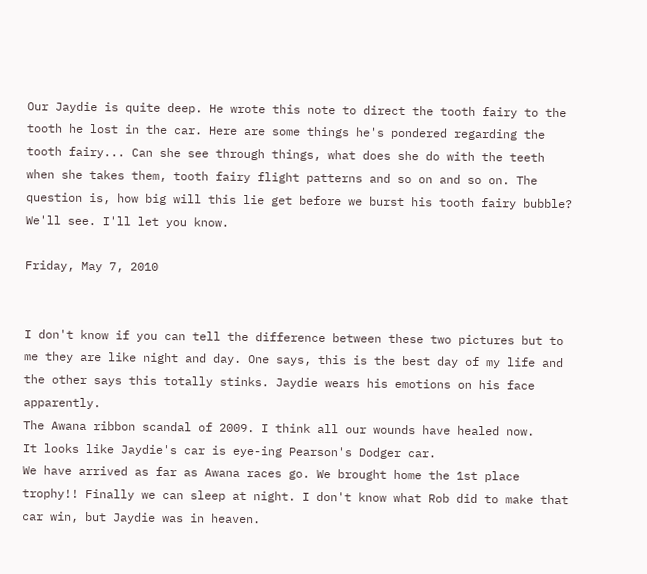Our Jaydie is quite deep. He wrote this note to direct the tooth fairy to the tooth he lost in the car. Here are some things he's pondered regarding the tooth fairy... Can she see through things, what does she do with the teeth when she takes them, tooth fairy flight patterns and so on and so on. The question is, how big will this lie get before we burst his tooth fairy bubble? We'll see. I'll let you know.

Friday, May 7, 2010


I don't know if you can tell the difference between these two pictures but to me they are like night and day. One says, this is the best day of my life and the other says this totally stinks. Jaydie wears his emotions on his face apparently.
The Awana ribbon scandal of 2009. I think all our wounds have healed now.
It looks like Jaydie's car is eye-ing Pearson's Dodger car.
We have arrived as far as Awana races go. We brought home the 1st place trophy!! Finally we can sleep at night. I don't know what Rob did to make that car win, but Jaydie was in heaven.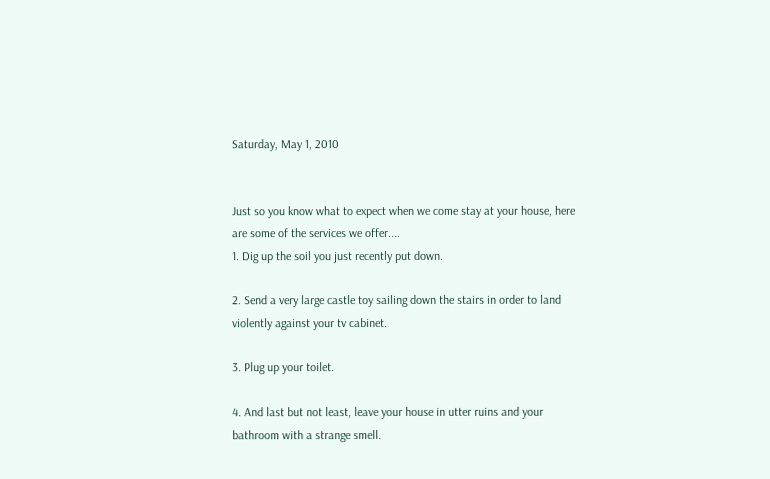Saturday, May 1, 2010


Just so you know what to expect when we come stay at your house, here are some of the services we offer....
1. Dig up the soil you just recently put down.

2. Send a very large castle toy sailing down the stairs in order to land violently against your tv cabinet.

3. Plug up your toilet.

4. And last but not least, leave your house in utter ruins and your bathroom with a strange smell.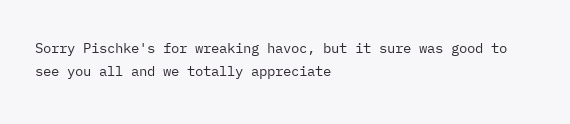Sorry Pischke's for wreaking havoc, but it sure was good to see you all and we totally appreciate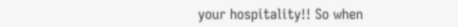your hospitality!! So when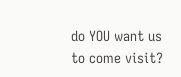do YOU want us to come visit?